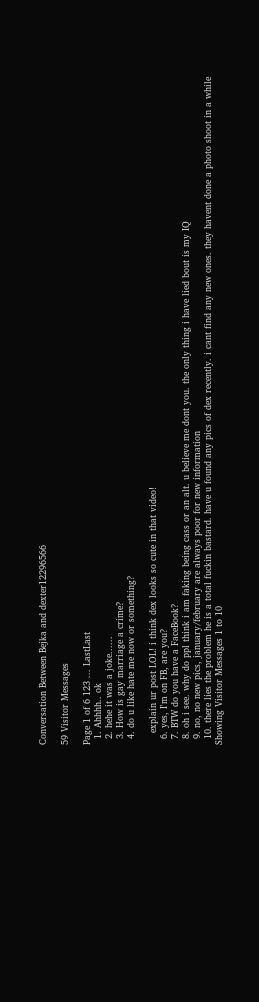Conversation Between Bejka and dexter12296566

59 Visitor Messages

Page 1 of 6 123 ... LastLast
  1. Ahhhh.. ok
  2. hehe it was a joke......
  3. How is gay marriage a crime?
  4. do u like hate me now or something?

    explain ur post LOL! i think dex looks so cute in that video!
  6. yes, I'm on FB, are you?
  7. BTW do you have a FaceBook?
  8. oh i see. why do ppl think i am faking being cass or an alt. u believe me dont you. the only thing i have lied bout is my IQ
  9. no, no new pics, january/february are always poor for new information
  10. there lies the problem he is a total fuckin bastard. have u found any pics of dex recently. i cant find any new ones. they havent done a photo shoot in a while
Showing Visitor Messages 1 to 10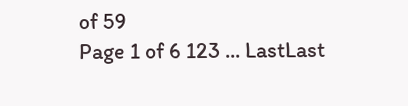of 59
Page 1 of 6 123 ... LastLast